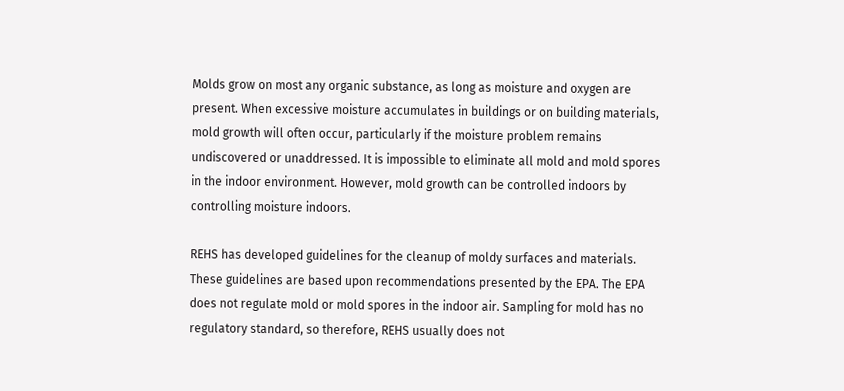Molds grow on most any organic substance, as long as moisture and oxygen are present. When excessive moisture accumulates in buildings or on building materials, mold growth will often occur, particularly if the moisture problem remains undiscovered or unaddressed. It is impossible to eliminate all mold and mold spores in the indoor environment. However, mold growth can be controlled indoors by controlling moisture indoors.

REHS has developed guidelines for the cleanup of moldy surfaces and materials. These guidelines are based upon recommendations presented by the EPA. The EPA does not regulate mold or mold spores in the indoor air. Sampling for mold has no regulatory standard, so therefore, REHS usually does not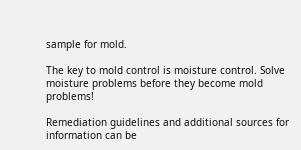sample for mold.

The key to mold control is moisture control. Solve moisture problems before they become mold problems!

Remediation guidelines and additional sources for information can be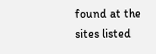found at the sites listed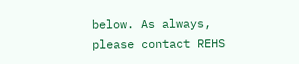below. As always, please contact REHS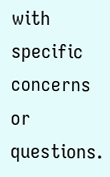with specific concerns or questions.